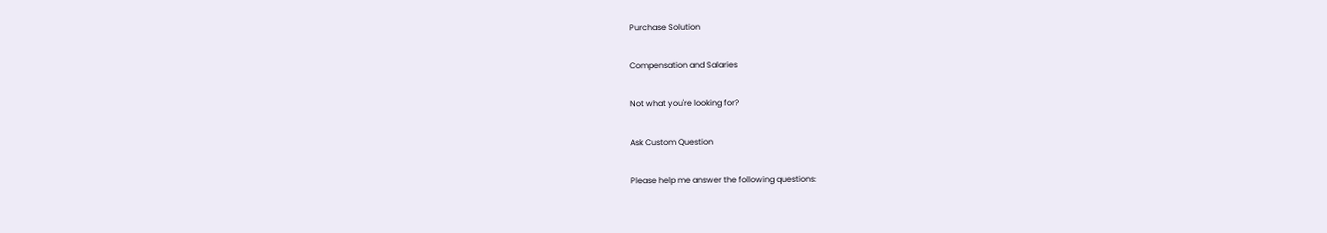Purchase Solution

Compensation and Salaries

Not what you're looking for?

Ask Custom Question

Please help me answer the following questions: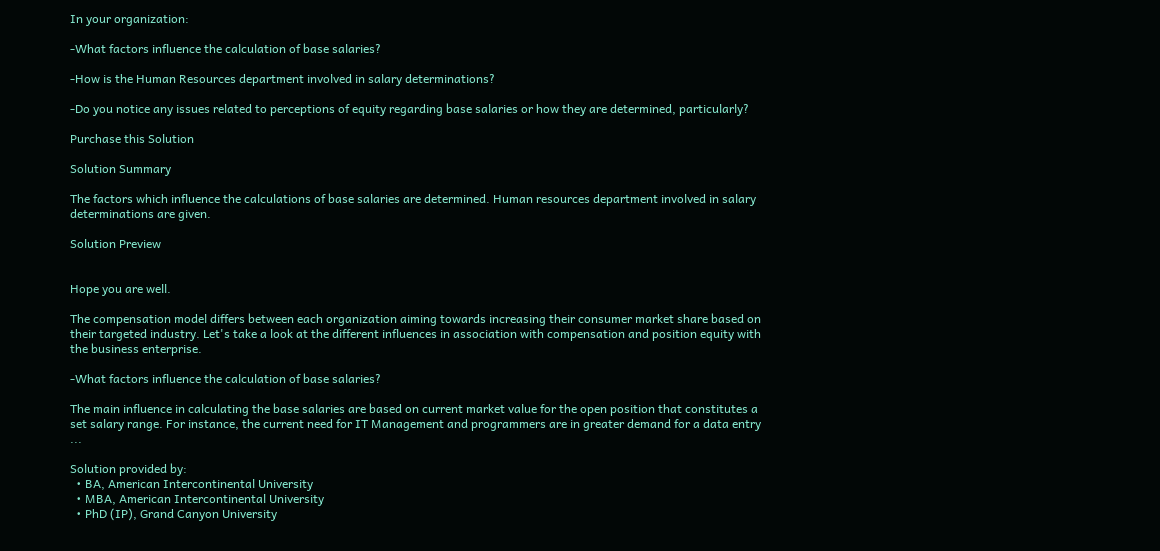In your organization:

-What factors influence the calculation of base salaries?

-How is the Human Resources department involved in salary determinations?

-Do you notice any issues related to perceptions of equity regarding base salaries or how they are determined, particularly?

Purchase this Solution

Solution Summary

The factors which influence the calculations of base salaries are determined. Human resources department involved in salary determinations are given.

Solution Preview


Hope you are well.

The compensation model differs between each organization aiming towards increasing their consumer market share based on their targeted industry. Let's take a look at the different influences in association with compensation and position equity with the business enterprise.

-What factors influence the calculation of base salaries?

The main influence in calculating the base salaries are based on current market value for the open position that constitutes a set salary range. For instance, the current need for IT Management and programmers are in greater demand for a data entry ...

Solution provided by:
  • BA, American Intercontinental University
  • MBA, American Intercontinental University
  • PhD (IP), Grand Canyon University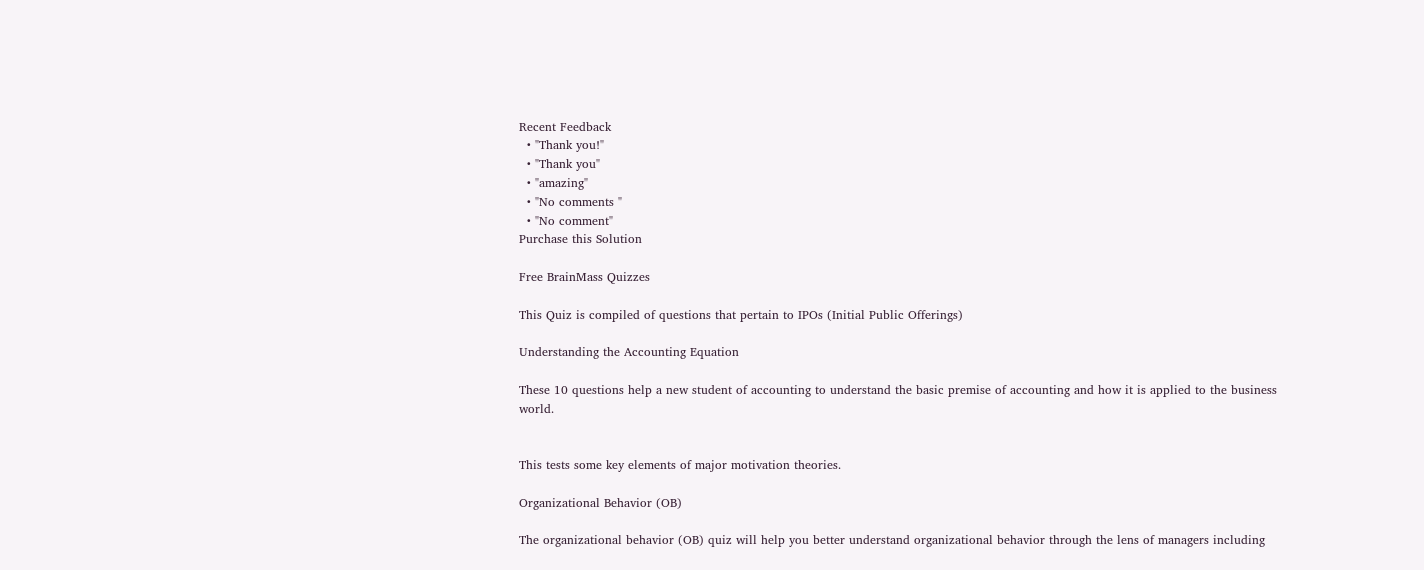Recent Feedback
  • "Thank you!"
  • "Thank you"
  • "amazing"
  • "No comments "
  • "No comment"
Purchase this Solution

Free BrainMass Quizzes

This Quiz is compiled of questions that pertain to IPOs (Initial Public Offerings)

Understanding the Accounting Equation

These 10 questions help a new student of accounting to understand the basic premise of accounting and how it is applied to the business world.


This tests some key elements of major motivation theories.

Organizational Behavior (OB)

The organizational behavior (OB) quiz will help you better understand organizational behavior through the lens of managers including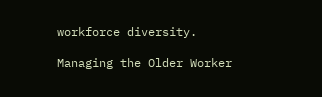workforce diversity.

Managing the Older Worker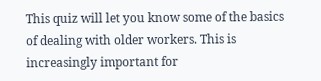This quiz will let you know some of the basics of dealing with older workers. This is increasingly important for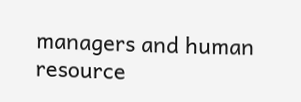managers and human resource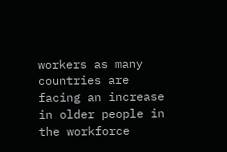workers as many countries are facing an increase in older people in the workforce